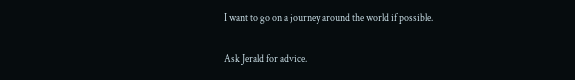I want to go on a journey around the world if possible.

Ask Jerald for advice.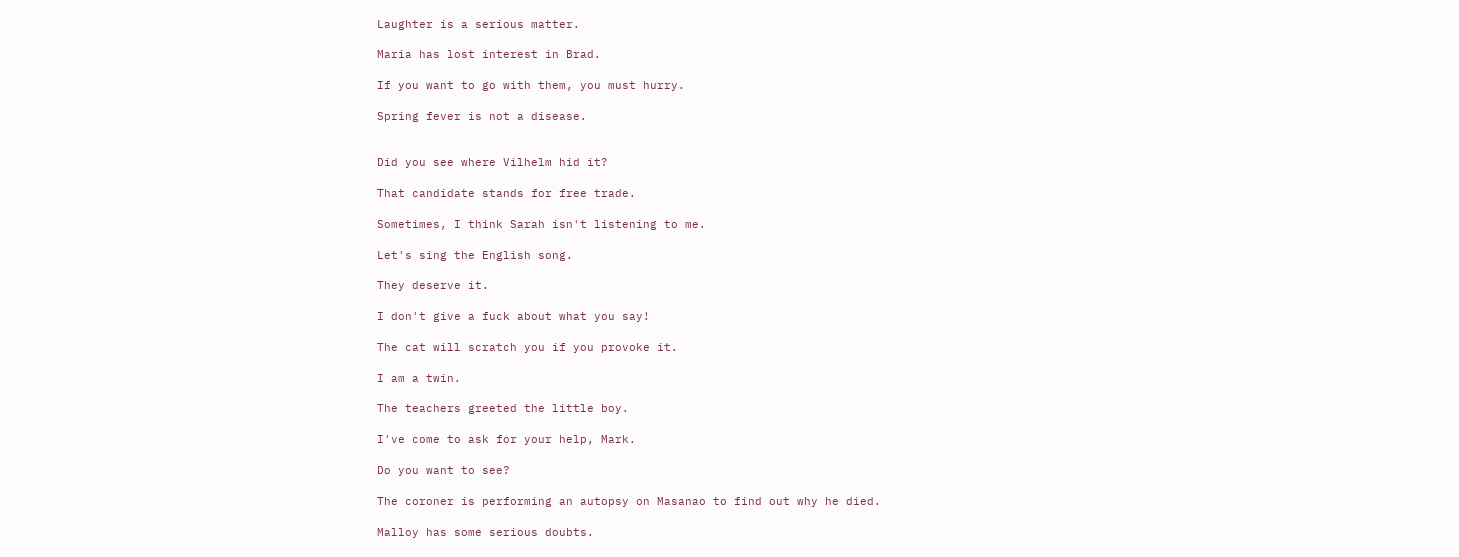Laughter is a serious matter.

Maria has lost interest in Brad.

If you want to go with them, you must hurry.

Spring fever is not a disease.


Did you see where Vilhelm hid it?

That candidate stands for free trade.

Sometimes, I think Sarah isn't listening to me.

Let's sing the English song.

They deserve it.

I don't give a fuck about what you say!

The cat will scratch you if you provoke it.

I am a twin.

The teachers greeted the little boy.

I've come to ask for your help, Mark.

Do you want to see?

The coroner is performing an autopsy on Masanao to find out why he died.

Malloy has some serious doubts.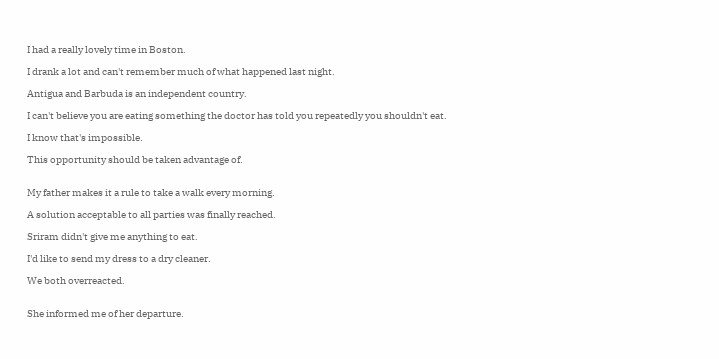I had a really lovely time in Boston.

I drank a lot and can't remember much of what happened last night.

Antigua and Barbuda is an independent country.

I can't believe you are eating something the doctor has told you repeatedly you shouldn't eat.

I know that's impossible.

This opportunity should be taken advantage of.


My father makes it a rule to take a walk every morning.

A solution acceptable to all parties was finally reached.

Sriram didn't give me anything to eat.

I'd like to send my dress to a dry cleaner.

We both overreacted.


She informed me of her departure.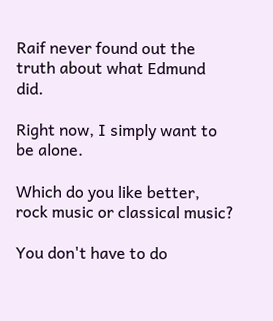Raif never found out the truth about what Edmund did.

Right now, I simply want to be alone.

Which do you like better, rock music or classical music?

You don't have to do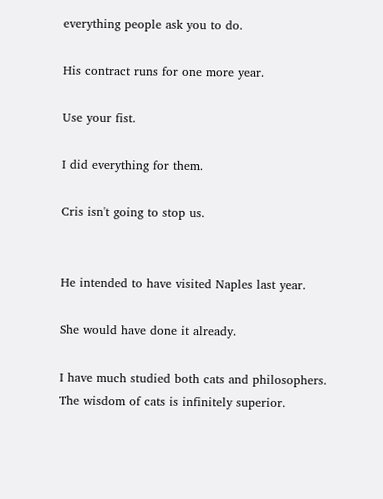everything people ask you to do.

His contract runs for one more year.

Use your fist.

I did everything for them.

Cris isn't going to stop us.


He intended to have visited Naples last year.

She would have done it already.

I have much studied both cats and philosophers. The wisdom of cats is infinitely superior.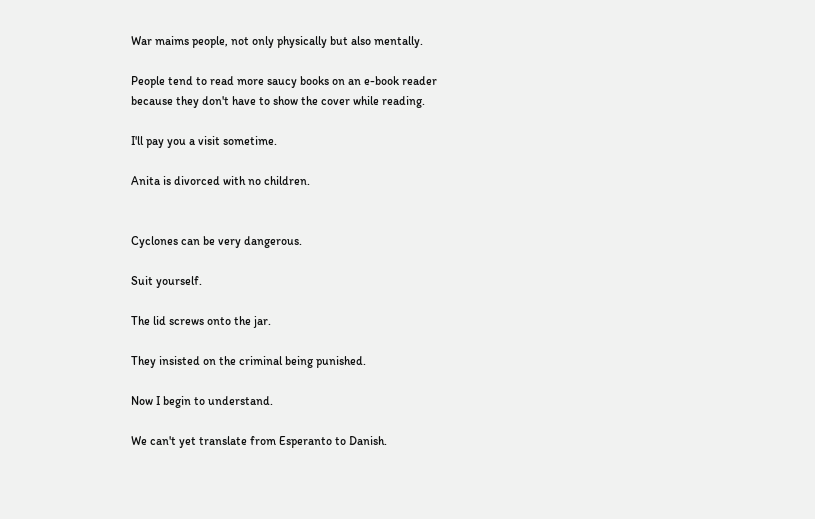War maims people, not only physically but also mentally.

People tend to read more saucy books on an e-book reader because they don't have to show the cover while reading.

I'll pay you a visit sometime.

Anita is divorced with no children.


Cyclones can be very dangerous.

Suit yourself.

The lid screws onto the jar.

They insisted on the criminal being punished.

Now I begin to understand.

We can't yet translate from Esperanto to Danish.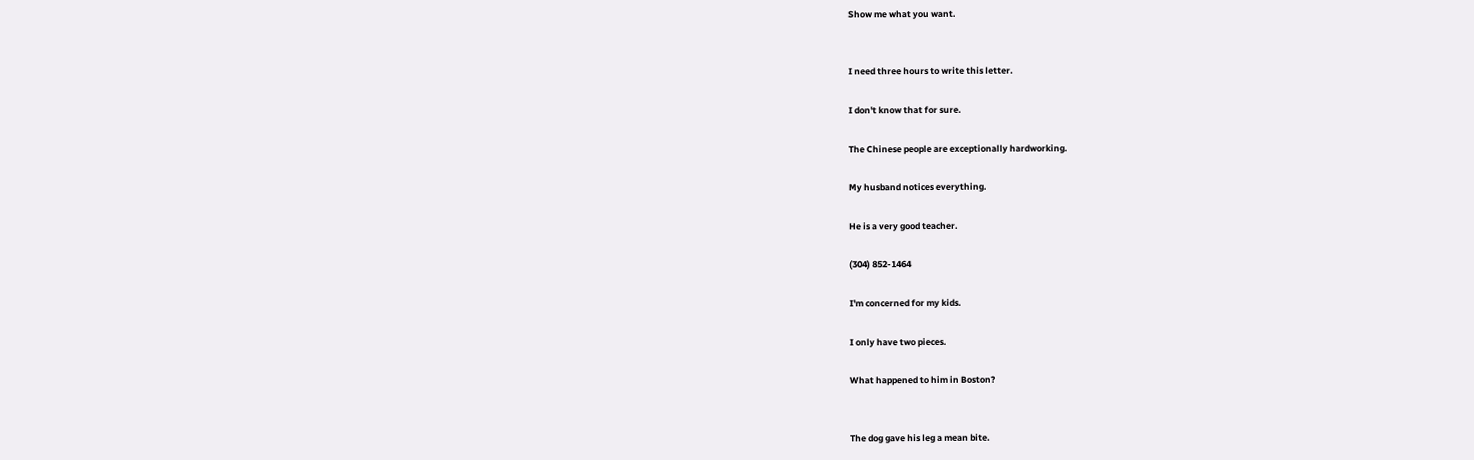Show me what you want.


I need three hours to write this letter.

I don't know that for sure.

The Chinese people are exceptionally hardworking.

My husband notices everything.

He is a very good teacher.

(304) 852-1464

I'm concerned for my kids.

I only have two pieces.

What happened to him in Boston?


The dog gave his leg a mean bite.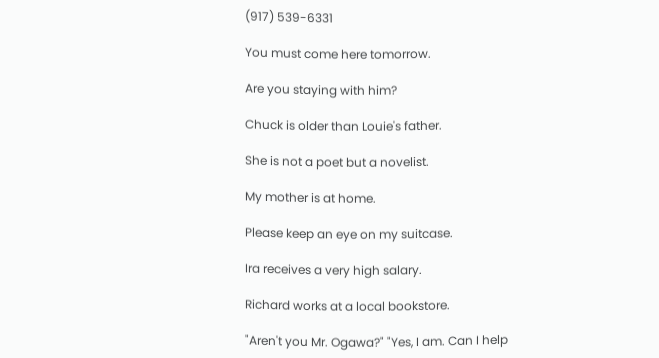(917) 539-6331

You must come here tomorrow.

Are you staying with him?

Chuck is older than Louie's father.

She is not a poet but a novelist.

My mother is at home.

Please keep an eye on my suitcase.

Ira receives a very high salary.

Richard works at a local bookstore.

"Aren't you Mr. Ogawa?" "Yes, I am. Can I help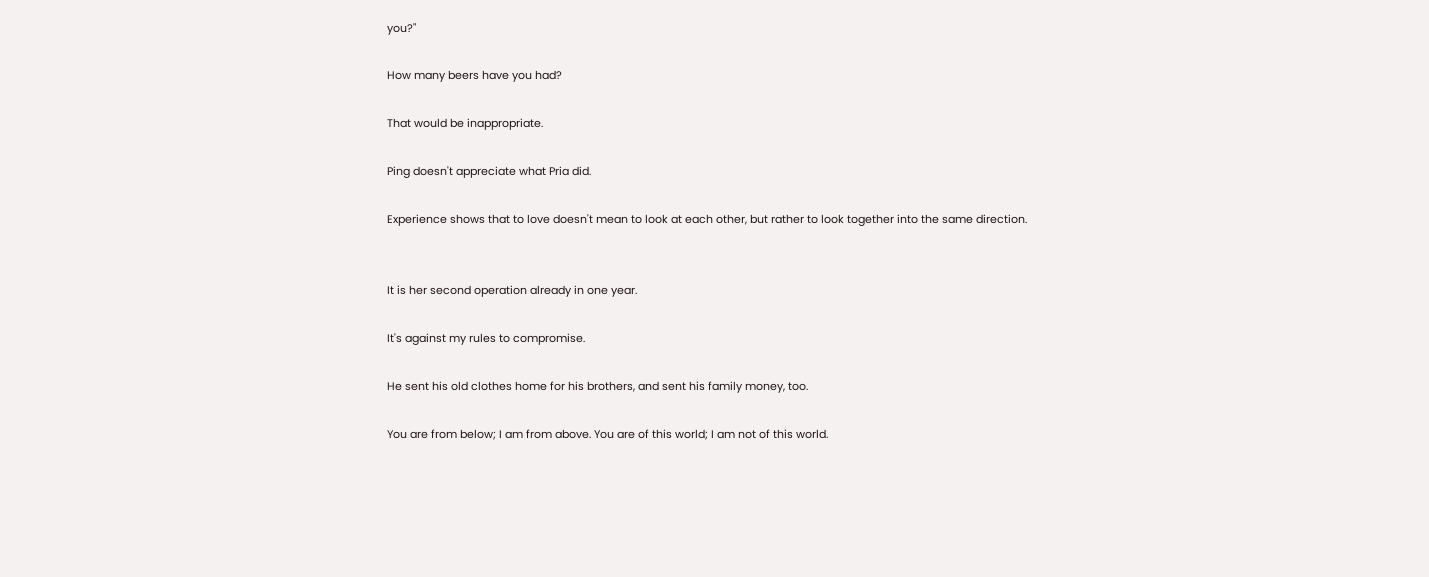you?"

How many beers have you had?

That would be inappropriate.

Ping doesn't appreciate what Pria did.

Experience shows that to love doesn't mean to look at each other, but rather to look together into the same direction.


It is her second operation already in one year.

It's against my rules to compromise.

He sent his old clothes home for his brothers, and sent his family money, too.

You are from below; I am from above. You are of this world; I am not of this world.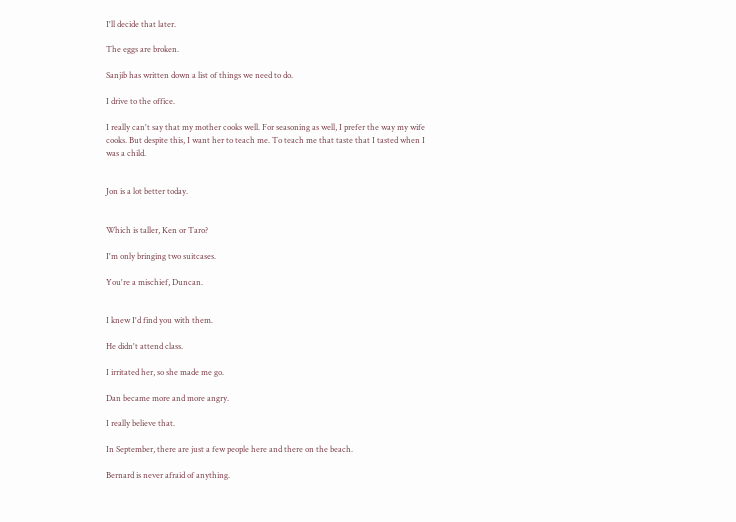I'll decide that later.

The eggs are broken.

Sanjib has written down a list of things we need to do.

I drive to the office.

I really can't say that my mother cooks well. For seasoning as well, I prefer the way my wife cooks. But despite this, I want her to teach me. To teach me that taste that I tasted when I was a child.


Jon is a lot better today.


Which is taller, Ken or Taro?

I'm only bringing two suitcases.

You're a mischief, Duncan.


I knew I'd find you with them.

He didn't attend class.

I irritated her, so she made me go.

Dan became more and more angry.

I really believe that.

In September, there are just a few people here and there on the beach.

Bernard is never afraid of anything.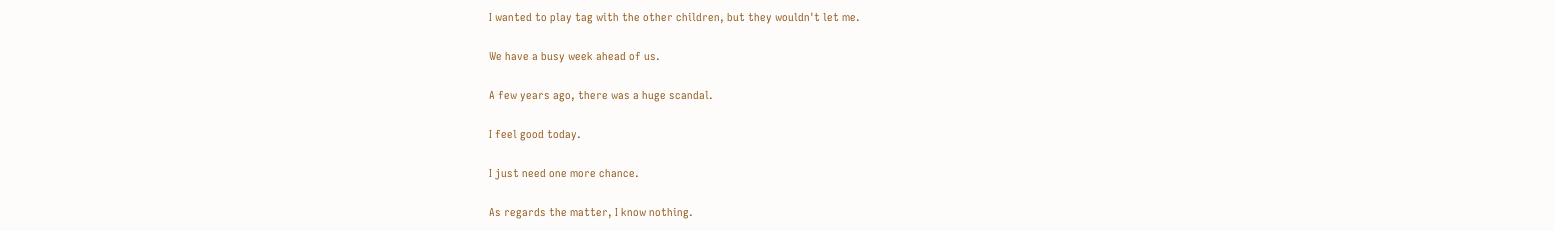I wanted to play tag with the other children, but they wouldn't let me.

We have a busy week ahead of us.

A few years ago, there was a huge scandal.

I feel good today.

I just need one more chance.

As regards the matter, I know nothing.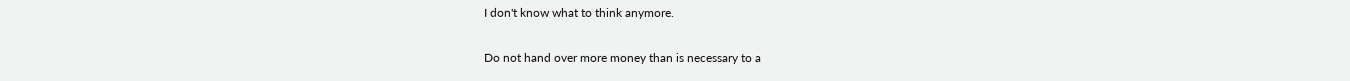I don't know what to think anymore.

Do not hand over more money than is necessary to a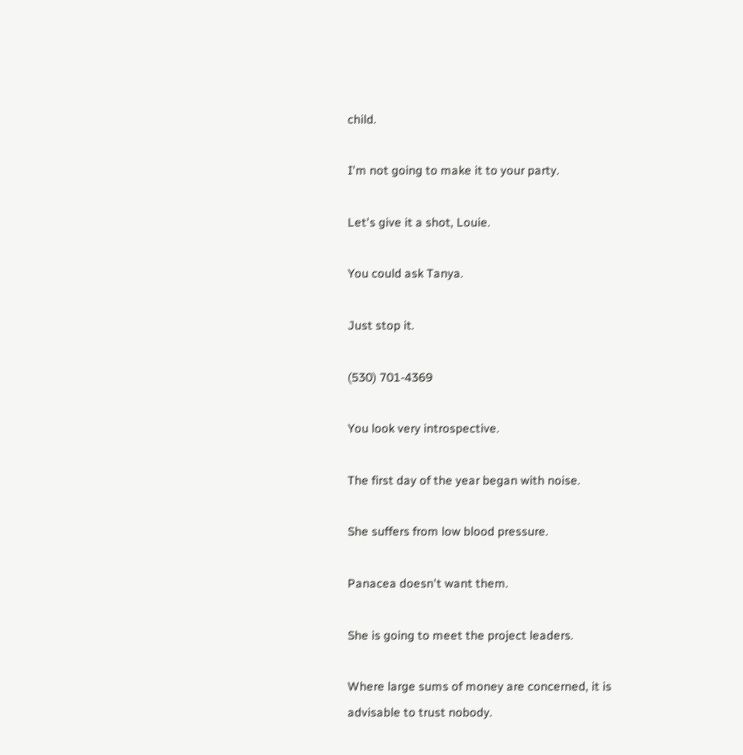child.

I'm not going to make it to your party.

Let's give it a shot, Louie.

You could ask Tanya.

Just stop it.

(530) 701-4369

You look very introspective.

The first day of the year began with noise.

She suffers from low blood pressure.

Panacea doesn't want them.

She is going to meet the project leaders.

Where large sums of money are concerned, it is advisable to trust nobody.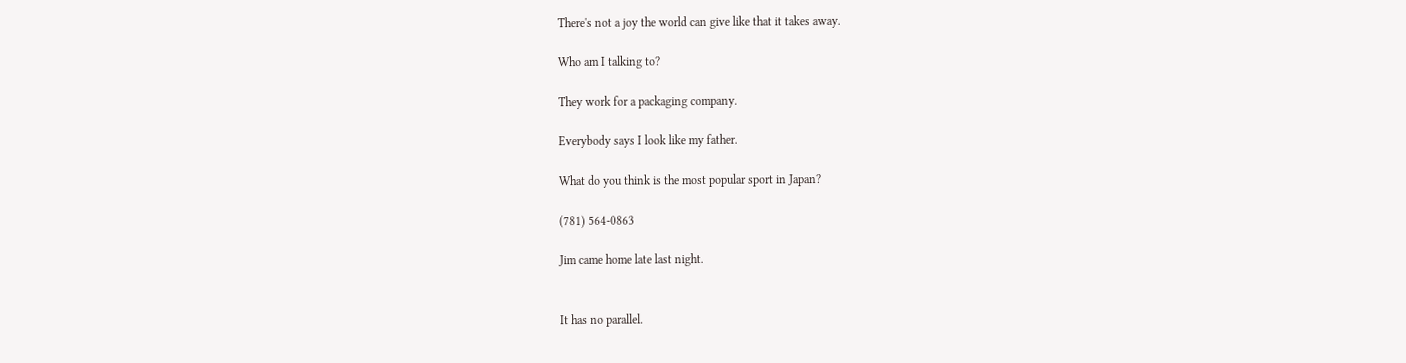There's not a joy the world can give like that it takes away.

Who am I talking to?

They work for a packaging company.

Everybody says I look like my father.

What do you think is the most popular sport in Japan?

(781) 564-0863

Jim came home late last night.


It has no parallel.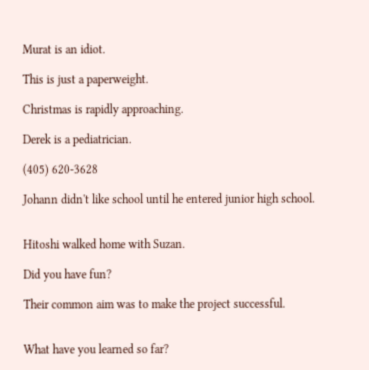Murat is an idiot.

This is just a paperweight.

Christmas is rapidly approaching.

Derek is a pediatrician.

(405) 620-3628

Johann didn't like school until he entered junior high school.


Hitoshi walked home with Suzan.

Did you have fun?

Their common aim was to make the project successful.


What have you learned so far?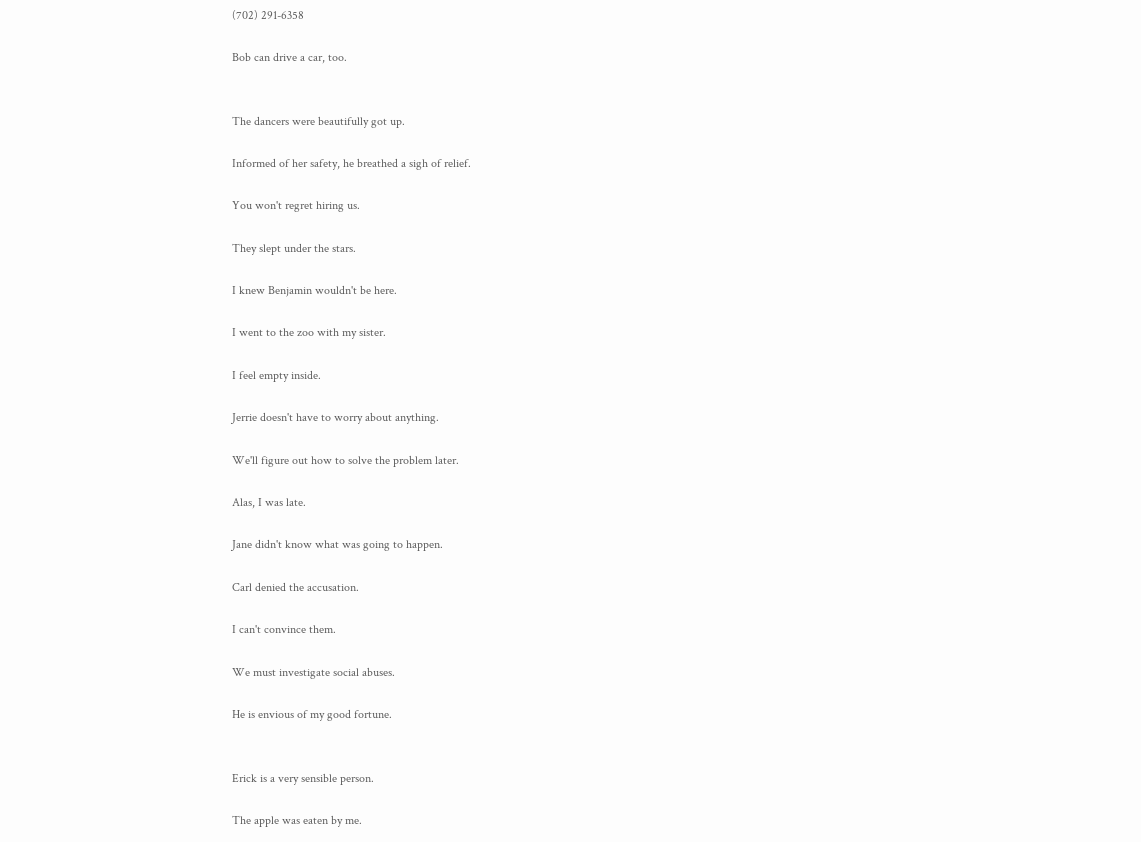(702) 291-6358

Bob can drive a car, too.


The dancers were beautifully got up.

Informed of her safety, he breathed a sigh of relief.

You won't regret hiring us.

They slept under the stars.

I knew Benjamin wouldn't be here.

I went to the zoo with my sister.

I feel empty inside.

Jerrie doesn't have to worry about anything.

We'll figure out how to solve the problem later.

Alas, I was late.

Jane didn't know what was going to happen.

Carl denied the accusation.

I can't convince them.

We must investigate social abuses.

He is envious of my good fortune.


Erick is a very sensible person.

The apple was eaten by me.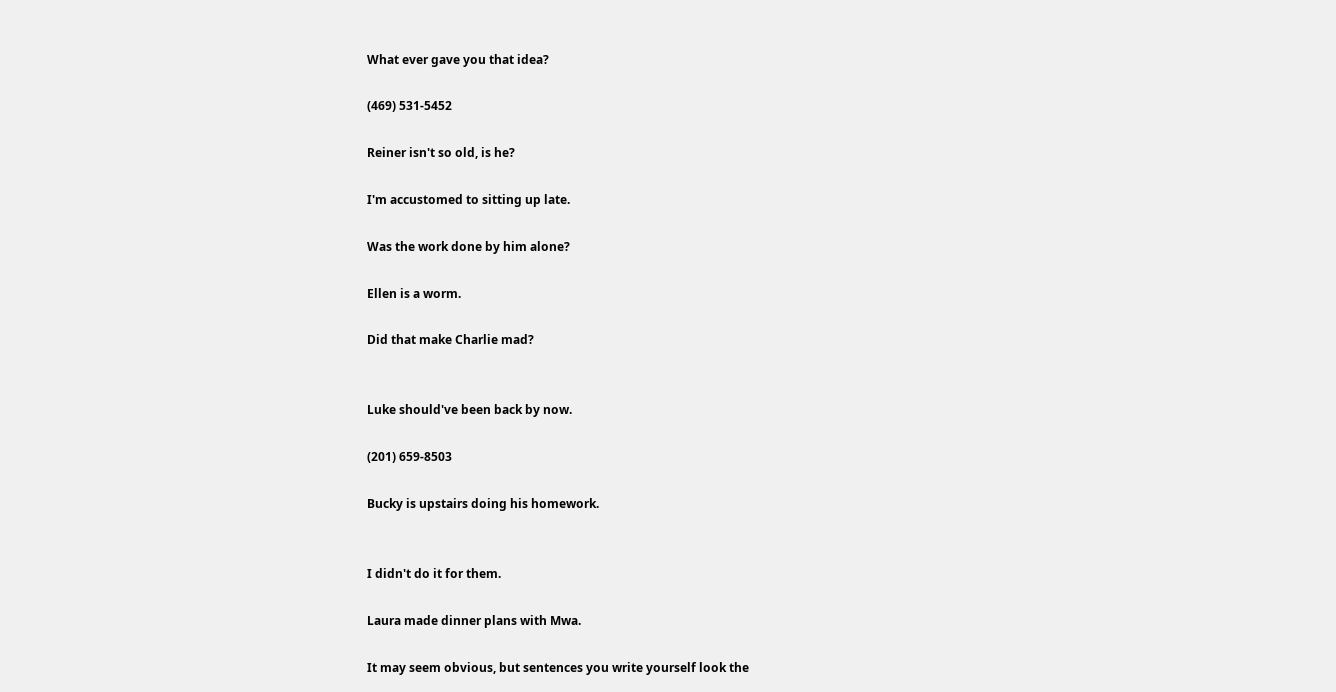What ever gave you that idea?

(469) 531-5452

Reiner isn't so old, is he?

I'm accustomed to sitting up late.

Was the work done by him alone?

Ellen is a worm.

Did that make Charlie mad?


Luke should've been back by now.

(201) 659-8503

Bucky is upstairs doing his homework.


I didn't do it for them.

Laura made dinner plans with Mwa.

It may seem obvious, but sentences you write yourself look the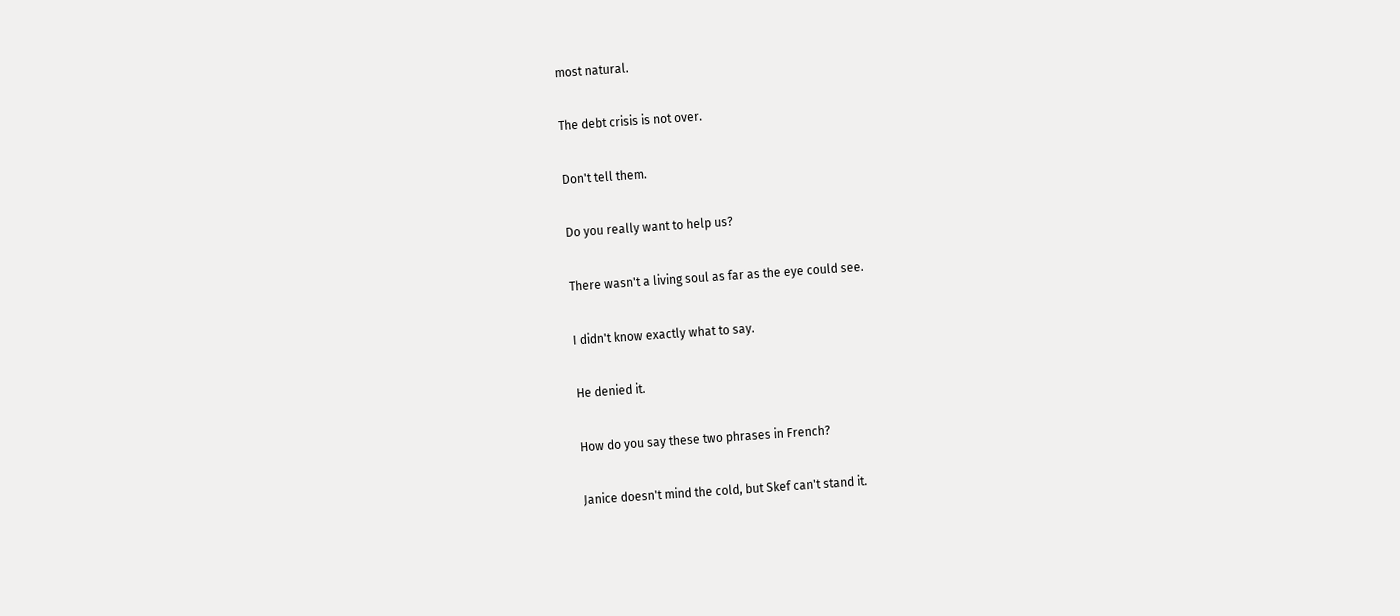most natural.

The debt crisis is not over.

Don't tell them.

Do you really want to help us?

There wasn't a living soul as far as the eye could see.

I didn't know exactly what to say.

He denied it.

How do you say these two phrases in French?

Janice doesn't mind the cold, but Skef can't stand it.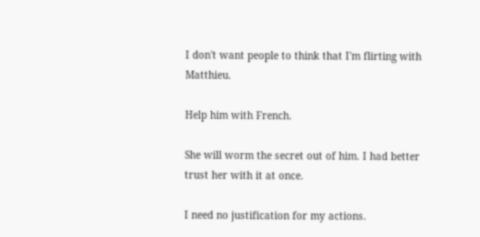I don't want people to think that I'm flirting with Matthieu.

Help him with French.

She will worm the secret out of him. I had better trust her with it at once.

I need no justification for my actions.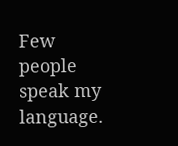Few people speak my language.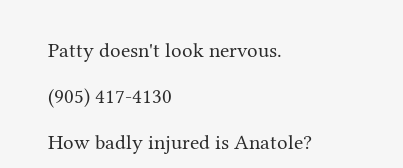Patty doesn't look nervous.

(905) 417-4130

How badly injured is Anatole?